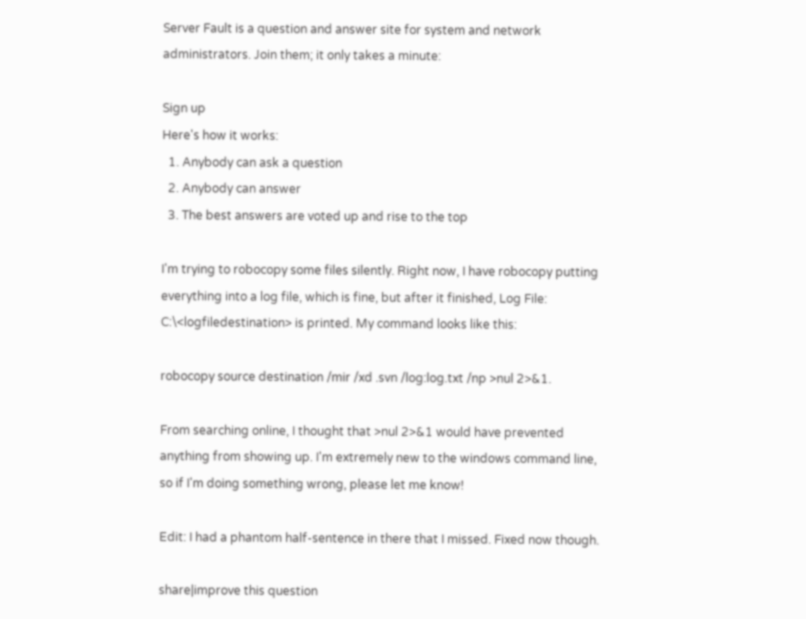Server Fault is a question and answer site for system and network administrators. Join them; it only takes a minute:

Sign up
Here's how it works:
  1. Anybody can ask a question
  2. Anybody can answer
  3. The best answers are voted up and rise to the top

I'm trying to robocopy some files silently. Right now, I have robocopy putting everything into a log file, which is fine, but after it finished, Log File: C:\<logfiledestination> is printed. My command looks like this:

robocopy source destination /mir /xd .svn /log:log.txt /np >nul 2>&1.

From searching online, I thought that >nul 2>&1 would have prevented anything from showing up. I'm extremely new to the windows command line, so if I'm doing something wrong, please let me know!

Edit: I had a phantom half-sentence in there that I missed. Fixed now though.

share|improve this question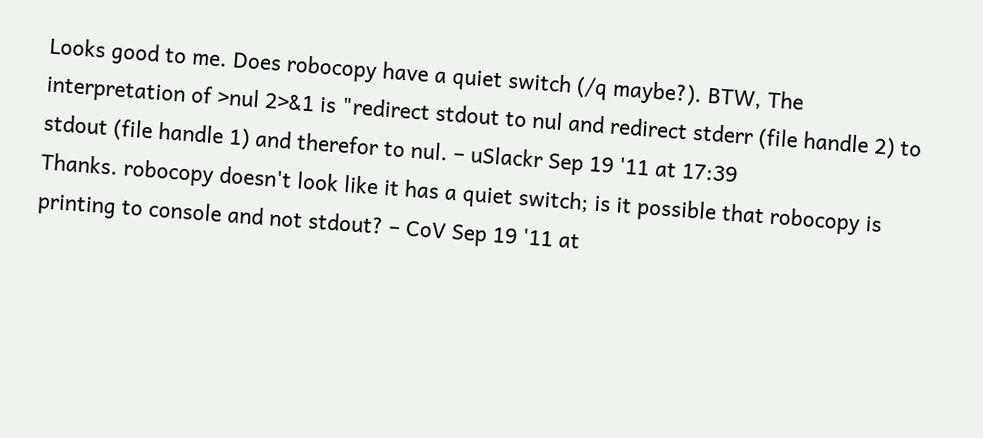Looks good to me. Does robocopy have a quiet switch (/q maybe?). BTW, The interpretation of >nul 2>&1 is "redirect stdout to nul and redirect stderr (file handle 2) to stdout (file handle 1) and therefor to nul. – uSlackr Sep 19 '11 at 17:39
Thanks. robocopy doesn't look like it has a quiet switch; is it possible that robocopy is printing to console and not stdout? – CoV Sep 19 '11 at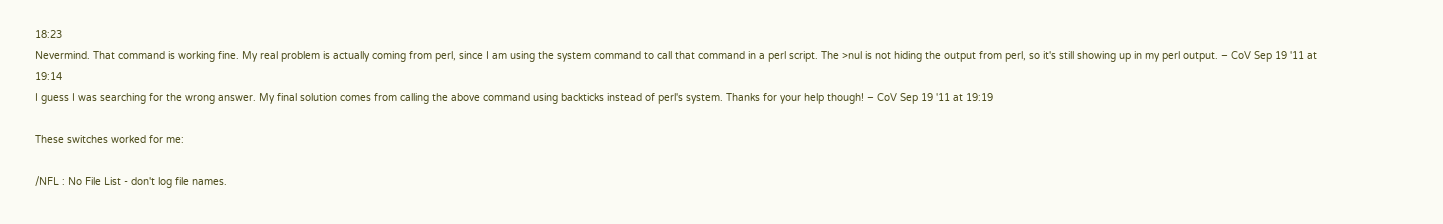18:23
Nevermind. That command is working fine. My real problem is actually coming from perl, since I am using the system command to call that command in a perl script. The >nul is not hiding the output from perl, so it's still showing up in my perl output. – CoV Sep 19 '11 at 19:14
I guess I was searching for the wrong answer. My final solution comes from calling the above command using backticks instead of perl's system. Thanks for your help though! – CoV Sep 19 '11 at 19:19

These switches worked for me:

/NFL : No File List - don't log file names.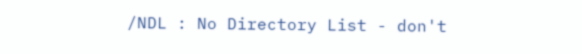/NDL : No Directory List - don't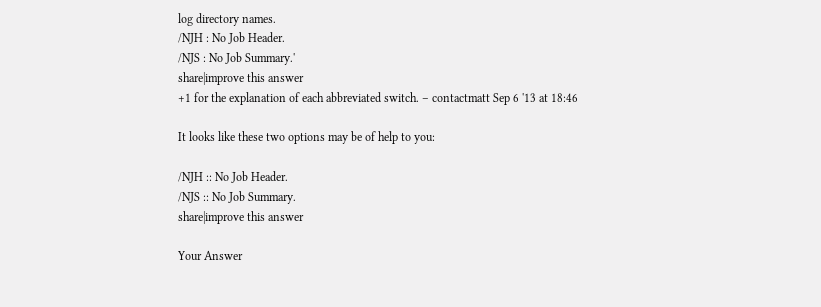log directory names.
/NJH : No Job Header.
/NJS : No Job Summary.'
share|improve this answer
+1 for the explanation of each abbreviated switch. – contactmatt Sep 6 '13 at 18:46

It looks like these two options may be of help to you:

/NJH :: No Job Header.
/NJS :: No Job Summary.
share|improve this answer

Your Answer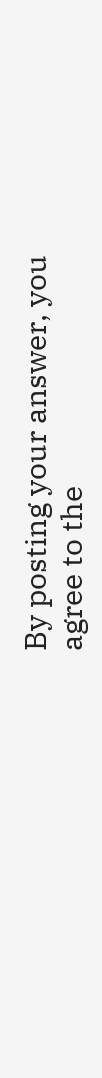By posting your answer, you agree to the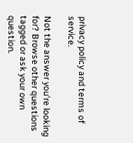privacy policy and terms of service.

Not the answer you're looking for? Browse other questions tagged or ask your own question.